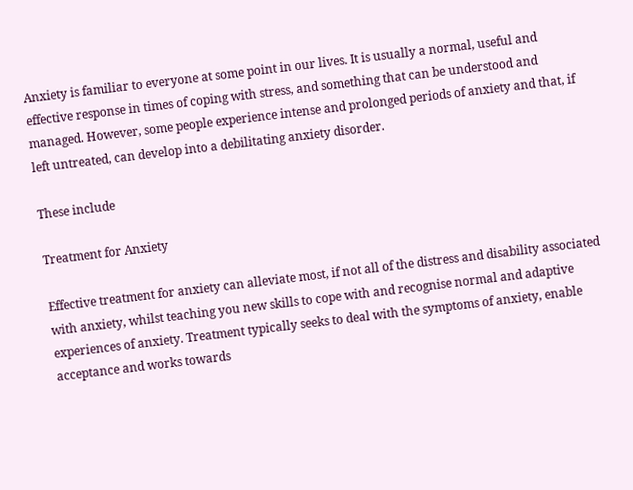Anxiety is familiar to everyone at some point in our lives. It is usually a normal, useful and effective response in times of coping with stress, and something that can be understood and managed. However, some people experience intense and prolonged periods of anxiety and that, if left untreated, can develop into a debilitating anxiety disorder.

These include

Treatment for Anxiety

Effective treatment for anxiety can alleviate most, if not all of the distress and disability associated with anxiety, whilst teaching you new skills to cope with and recognise normal and adaptive experiences of anxiety. Treatment typically seeks to deal with the symptoms of anxiety, enable acceptance and works towards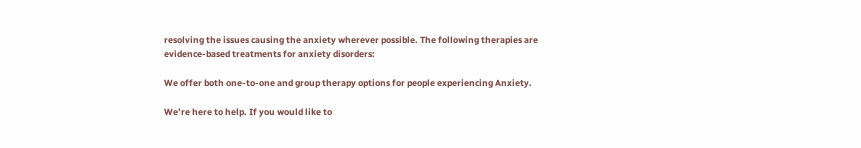resolving the issues causing the anxiety wherever possible. The following therapies are evidence-based treatments for anxiety disorders:

We offer both one-to-one and group therapy options for people experiencing Anxiety.

We’re here to help. If you would like to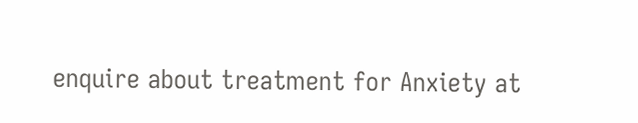enquire about treatment for Anxiety at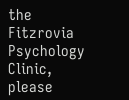the Fitzrovia Psychology Clinic, please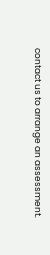contact us to arrange an assessment.